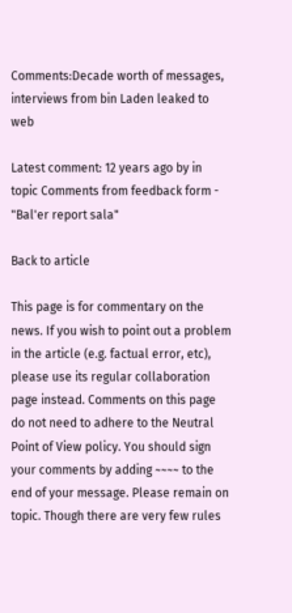Comments:Decade worth of messages, interviews from bin Laden leaked to web

Latest comment: 12 years ago by in topic Comments from feedback form - "Bal'er report sala"

Back to article

This page is for commentary on the news. If you wish to point out a problem in the article (e.g. factual error, etc), please use its regular collaboration page instead. Comments on this page do not need to adhere to the Neutral Point of View policy. You should sign your comments by adding ~~~~ to the end of your message. Please remain on topic. Though there are very few rules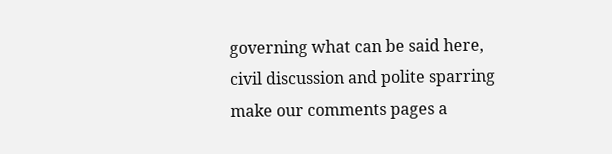governing what can be said here, civil discussion and polite sparring make our comments pages a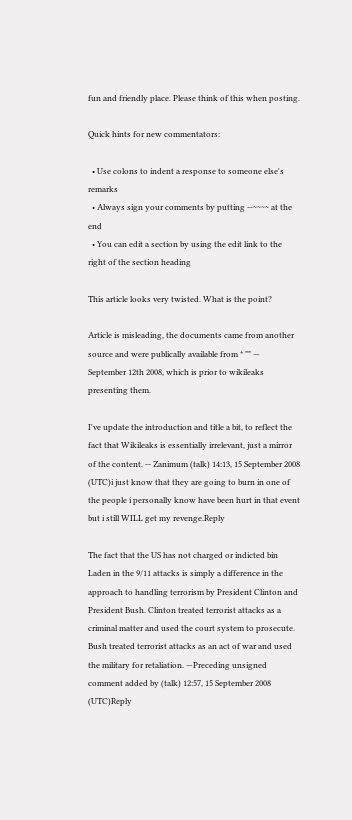fun and friendly place. Please think of this when posting.

Quick hints for new commentators:

  • Use colons to indent a response to someone else's remarks
  • Always sign your comments by putting --~~~~ at the end
  • You can edit a section by using the edit link to the right of the section heading

This article looks very twisted. What is the point?

Article is misleading, the documents came from another source and were publically available from * "" —  September 12th 2008, which is prior to wikileaks presenting them.

I've update the introduction and title a bit, to reflect the fact that Wikileaks is essentially irrelevant, just a mirror of the content. -- Zanimum (talk) 14:13, 15 September 2008 (UTC)i just know that they are going to burn in one of the people i personally know have been hurt in that event but i still WILL get my revenge.Reply

The fact that the US has not charged or indicted bin Laden in the 9/11 attacks is simply a difference in the approach to handling terrorism by President Clinton and President Bush. Clinton treated terrorist attacks as a criminal matter and used the court system to prosecute. Bush treated terrorist attacks as an act of war and used the military for retaliation. —Preceding unsigned comment added by (talk) 12:57, 15 September 2008 (UTC)Reply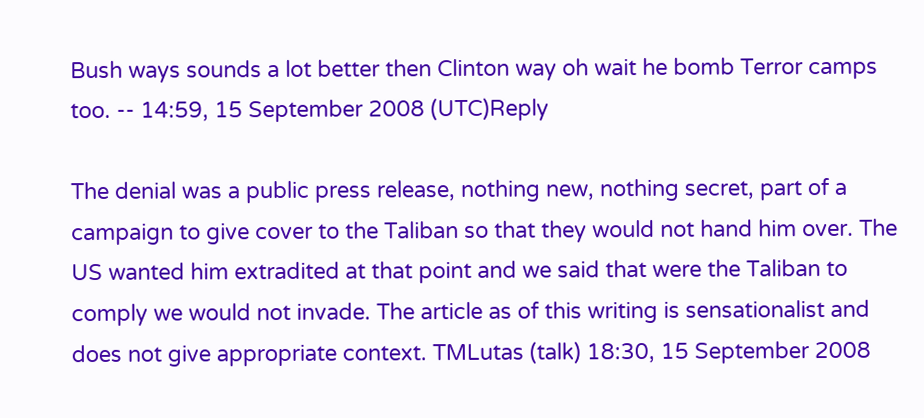Bush ways sounds a lot better then Clinton way oh wait he bomb Terror camps too. -- 14:59, 15 September 2008 (UTC)Reply

The denial was a public press release, nothing new, nothing secret, part of a campaign to give cover to the Taliban so that they would not hand him over. The US wanted him extradited at that point and we said that were the Taliban to comply we would not invade. The article as of this writing is sensationalist and does not give appropriate context. TMLutas (talk) 18:30, 15 September 2008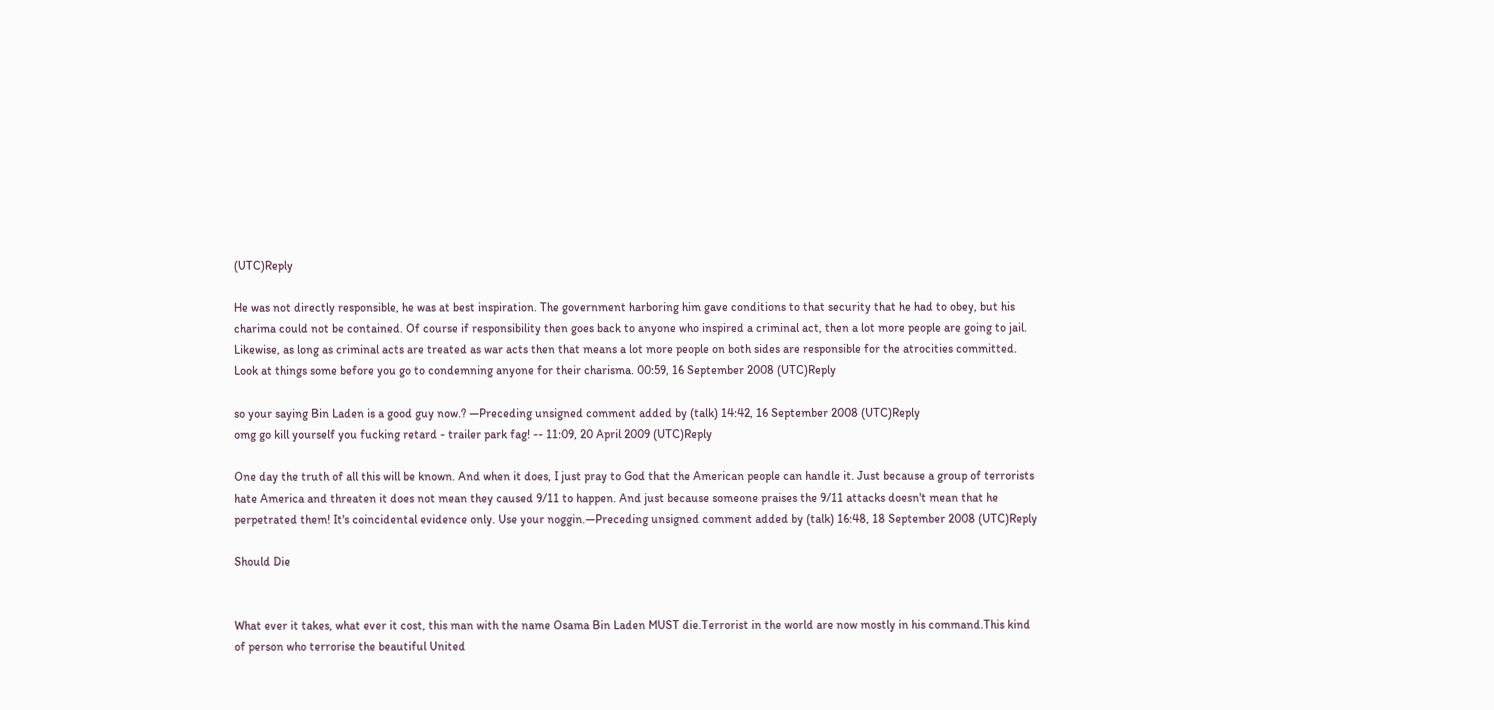(UTC)Reply

He was not directly responsible, he was at best inspiration. The government harboring him gave conditions to that security that he had to obey, but his charima could not be contained. Of course if responsibility then goes back to anyone who inspired a criminal act, then a lot more people are going to jail. Likewise, as long as criminal acts are treated as war acts then that means a lot more people on both sides are responsible for the atrocities committed. Look at things some before you go to condemning anyone for their charisma. 00:59, 16 September 2008 (UTC)Reply

so your saying Bin Laden is a good guy now.? —Preceding unsigned comment added by (talk) 14:42, 16 September 2008 (UTC)Reply
omg go kill yourself you fucking retard - trailer park fag! -- 11:09, 20 April 2009 (UTC)Reply

One day the truth of all this will be known. And when it does, I just pray to God that the American people can handle it. Just because a group of terrorists hate America and threaten it does not mean they caused 9/11 to happen. And just because someone praises the 9/11 attacks doesn't mean that he perpetrated them! It's coincidental evidence only. Use your noggin.—Preceding unsigned comment added by (talk) 16:48, 18 September 2008 (UTC)Reply

Should Die


What ever it takes, what ever it cost, this man with the name Osama Bin Laden MUST die.Terrorist in the world are now mostly in his command.This kind of person who terrorise the beautiful United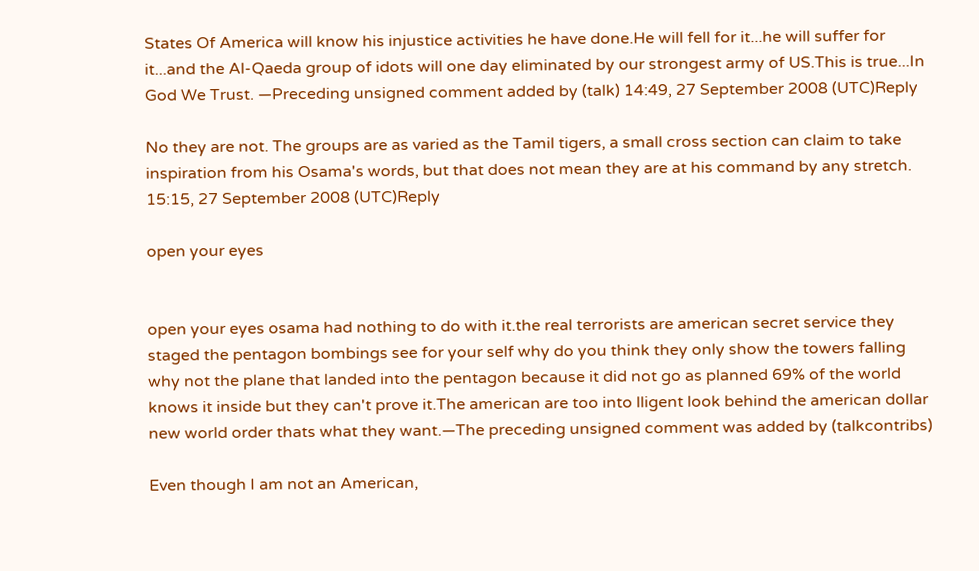States Of America will know his injustice activities he have done.He will fell for it...he will suffer for it...and the Al-Qaeda group of idots will one day eliminated by our strongest army of US.This is true...In God We Trust. —Preceding unsigned comment added by (talk) 14:49, 27 September 2008 (UTC)Reply

No they are not. The groups are as varied as the Tamil tigers, a small cross section can claim to take inspiration from his Osama's words, but that does not mean they are at his command by any stretch. 15:15, 27 September 2008 (UTC)Reply

open your eyes


open your eyes osama had nothing to do with it.the real terrorists are american secret service they staged the pentagon bombings see for your self why do you think they only show the towers falling why not the plane that landed into the pentagon because it did not go as planned 69% of the world knows it inside but they can't prove it.The american are too into lligent look behind the american dollar new world order thats what they want.—The preceding unsigned comment was added by (talkcontribs)

Even though I am not an American,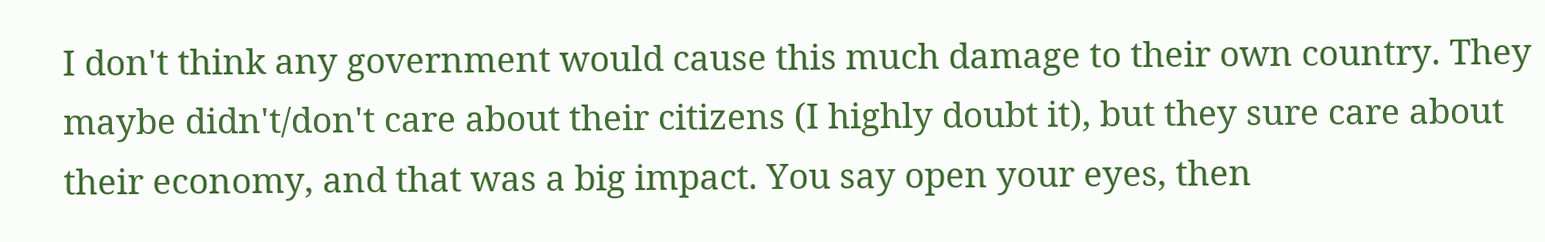I don't think any government would cause this much damage to their own country. They maybe didn't/don't care about their citizens (I highly doubt it), but they sure care about their economy, and that was a big impact. You say open your eyes, then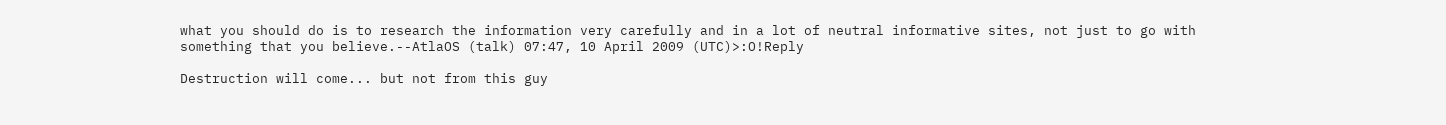what you should do is to research the information very carefully and in a lot of neutral informative sites, not just to go with something that you believe.--AtlaOS (talk) 07:47, 10 April 2009 (UTC)>:O!Reply

Destruction will come... but not from this guy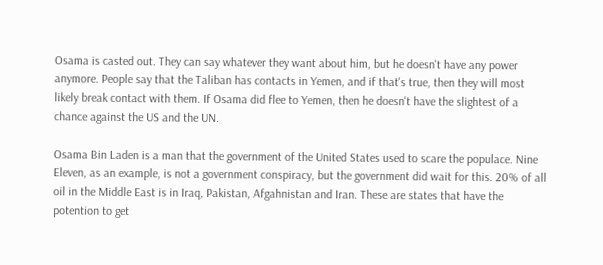Osama is casted out. They can say whatever they want about him, but he doesn't have any power anymore. People say that the Taliban has contacts in Yemen, and if that's true, then they will most likely break contact with them. If Osama did flee to Yemen, then he doesn't have the slightest of a chance against the US and the UN.

Osama Bin Laden is a man that the government of the United States used to scare the populace. Nine Eleven, as an example, is not a government conspiracy, but the government did wait for this. 20% of all oil in the Middle East is in Iraq, Pakistan, Afgahnistan and Iran. These are states that have the potention to get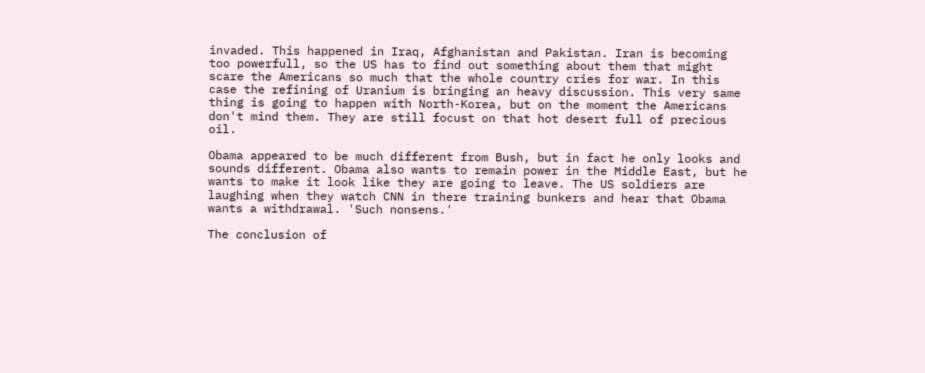invaded. This happened in Iraq, Afghanistan and Pakistan. Iran is becoming too powerfull, so the US has to find out something about them that might scare the Americans so much that the whole country cries for war. In this case the refining of Uranium is bringing an heavy discussion. This very same thing is going to happen with North-Korea, but on the moment the Americans don't mind them. They are still focust on that hot desert full of precious oil.

Obama appeared to be much different from Bush, but in fact he only looks and sounds different. Obama also wants to remain power in the Middle East, but he wants to make it look like they are going to leave. The US soldiers are laughing when they watch CNN in there training bunkers and hear that Obama wants a withdrawal. 'Such nonsens.'

The conclusion of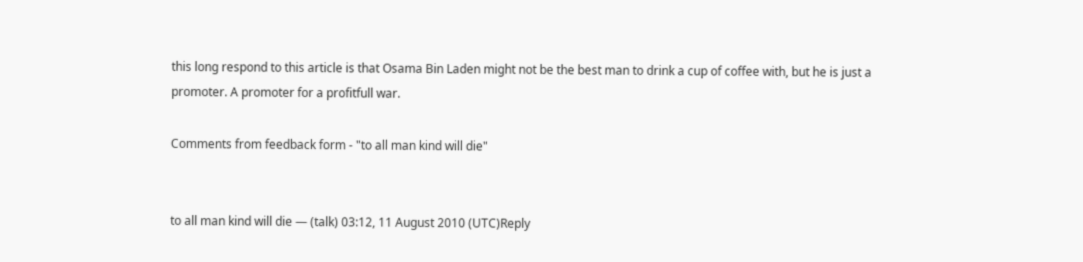this long respond to this article is that Osama Bin Laden might not be the best man to drink a cup of coffee with, but he is just a promoter. A promoter for a profitfull war.

Comments from feedback form - "to all man kind will die"


to all man kind will die — (talk) 03:12, 11 August 2010 (UTC)Reply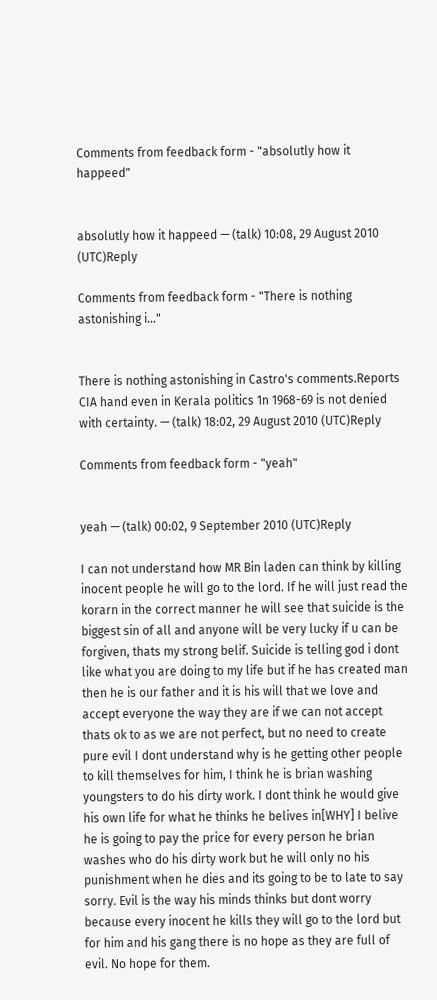Comments from feedback form - "absolutly how it happeed"


absolutly how it happeed — (talk) 10:08, 29 August 2010 (UTC)Reply

Comments from feedback form - "There is nothing astonishing i..."


There is nothing astonishing in Castro's comments.Reports CIA hand even in Kerala politics 1n 1968-69 is not denied with certainty. — (talk) 18:02, 29 August 2010 (UTC)Reply

Comments from feedback form - "yeah"


yeah — (talk) 00:02, 9 September 2010 (UTC)Reply

I can not understand how MR Bin laden can think by killing inocent people he will go to the lord. If he will just read the korarn in the correct manner he will see that suicide is the biggest sin of all and anyone will be very lucky if u can be forgiven, thats my strong belif. Suicide is telling god i dont like what you are doing to my life but if he has created man then he is our father and it is his will that we love and accept everyone the way they are if we can not accept thats ok to as we are not perfect, but no need to create pure evil I dont understand why is he getting other people to kill themselves for him, I think he is brian washing youngsters to do his dirty work. I dont think he would give his own life for what he thinks he belives in[WHY] I belive he is going to pay the price for every person he brian washes who do his dirty work but he will only no his punishment when he dies and its going to be to late to say sorry. Evil is the way his minds thinks but dont worry because every inocent he kills they will go to the lord but for him and his gang there is no hope as they are full of evil. No hope for them.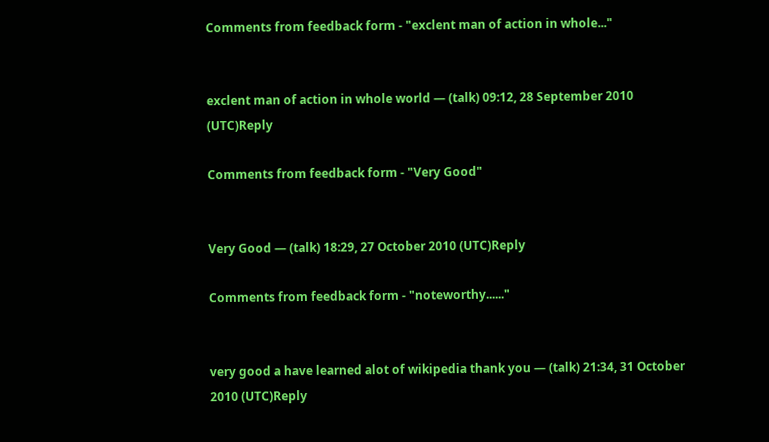Comments from feedback form - "exclent man of action in whole..."


exclent man of action in whole world — (talk) 09:12, 28 September 2010 (UTC)Reply

Comments from feedback form - "Very Good"


Very Good — (talk) 18:29, 27 October 2010 (UTC)Reply

Comments from feedback form - "noteworthy......"


very good a have learned alot of wikipedia thank you — (talk) 21:34, 31 October 2010 (UTC)Reply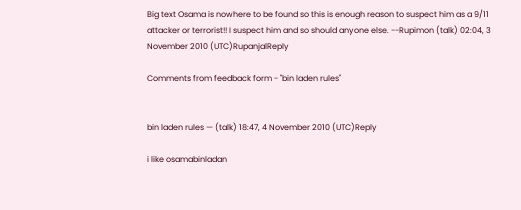Big text Osama is nowhere to be found so this is enough reason to suspect him as a 9/11 attacker or terrorist!! I suspect him and so should anyone else. --Rupimon (talk) 02:04, 3 November 2010 (UTC)RupanjalReply

Comments from feedback form - "bin laden rules"


bin laden rules — (talk) 18:47, 4 November 2010 (UTC)Reply

i like osamabinladan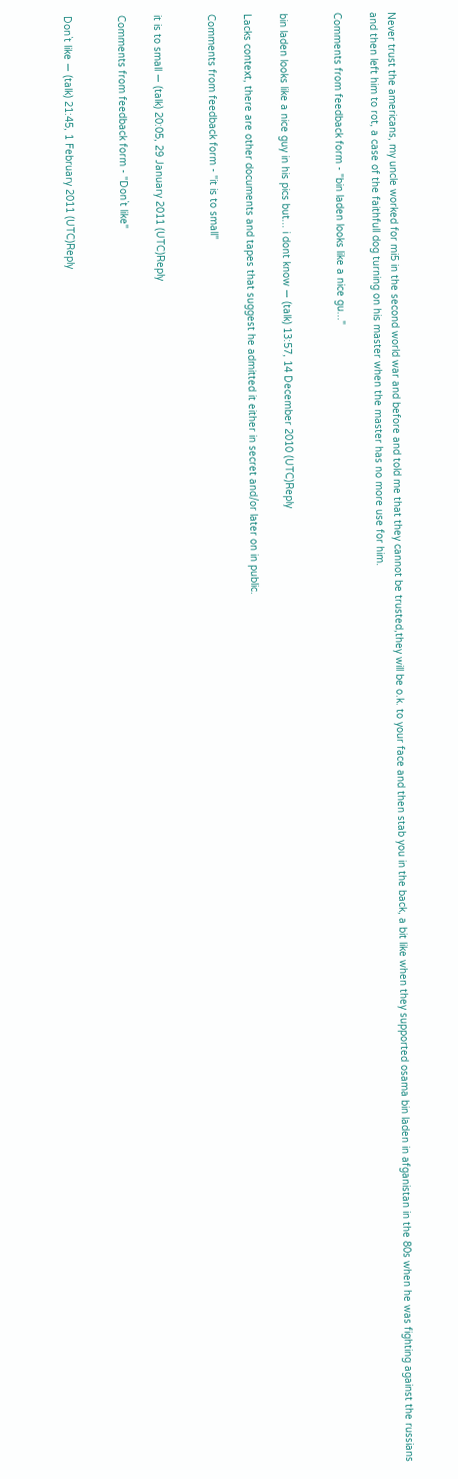Never trust the americans, my uncle worked for mi5 in the second world war and before and told me that they cannot be trusted,they will be o.k. to your face and then stab you in the back, a bit like when they supported osama bin laden in afganistan in the 80s when he was fighting against the russians and then left him to rot, a case of the faithfull dog turning on his master when the master has no more use for him.

Comments from feedback form - "bin laden looks like a nice gu..."


bin laden looks like a nice guy in his pics but... i dont know — (talk) 13:57, 14 December 2010 (UTC)Reply

Lacks context, there are other documents and tapes that suggest he admitted it either in secret and/or later on in public.

Comments from feedback form - "it is to small"


it is to small — (talk) 20:05, 29 January 2011 (UTC)Reply

Comments from feedback form - "Don`t like"


Don`t like — (talk) 21:45, 1 February 2011 (UTC)Reply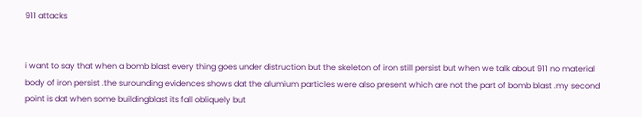911 attacks


i want to say that when a bomb blast every thing goes under distruction but the skeleton of iron still persist but when we talk about 911 no material body of iron persist .the surounding evidences shows dat the alumium particles were also present which are not the part of bomb blast .my second point is dat when some buildingblast its fall obliquely but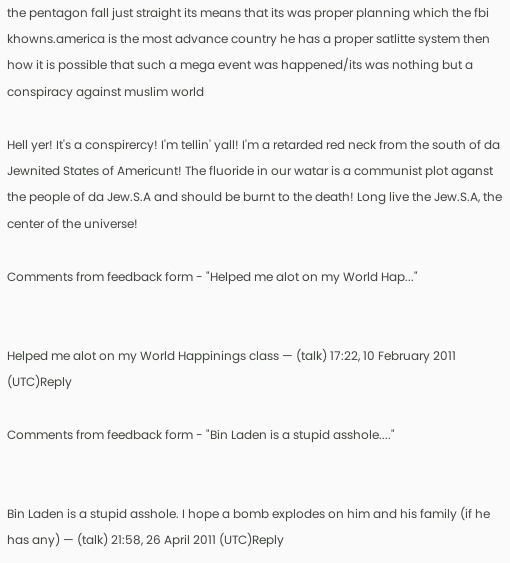the pentagon fall just straight its means that its was proper planning which the fbi khowns.america is the most advance country he has a proper satlitte system then how it is possible that such a mega event was happened/its was nothing but a conspiracy against muslim world

Hell yer! It's a conspirercy! I'm tellin' yall! I'm a retarded red neck from the south of da Jewnited States of Americunt! The fluoride in our watar is a communist plot aganst the people of da Jew.S.A and should be burnt to the death! Long live the Jew.S.A, the center of the universe!

Comments from feedback form - "Helped me alot on my World Hap..."


Helped me alot on my World Happinings class — (talk) 17:22, 10 February 2011 (UTC)Reply

Comments from feedback form - "Bin Laden is a stupid asshole...."


Bin Laden is a stupid asshole. I hope a bomb explodes on him and his family (if he has any) — (talk) 21:58, 26 April 2011 (UTC)Reply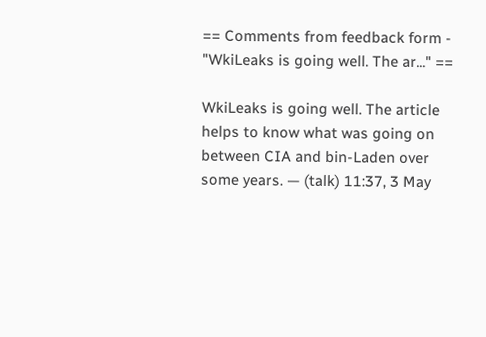== Comments from feedback form - "WkiLeaks is going well. The ar..." ==

WkiLeaks is going well. The article helps to know what was going on between CIA and bin-Laden over some years. — (talk) 11:37, 3 May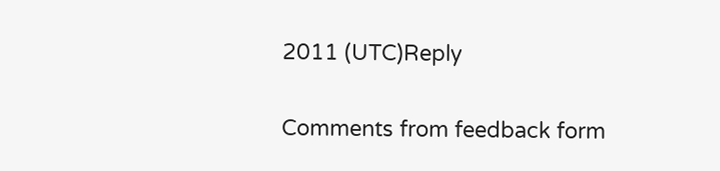2011 (UTC)Reply

Comments from feedback form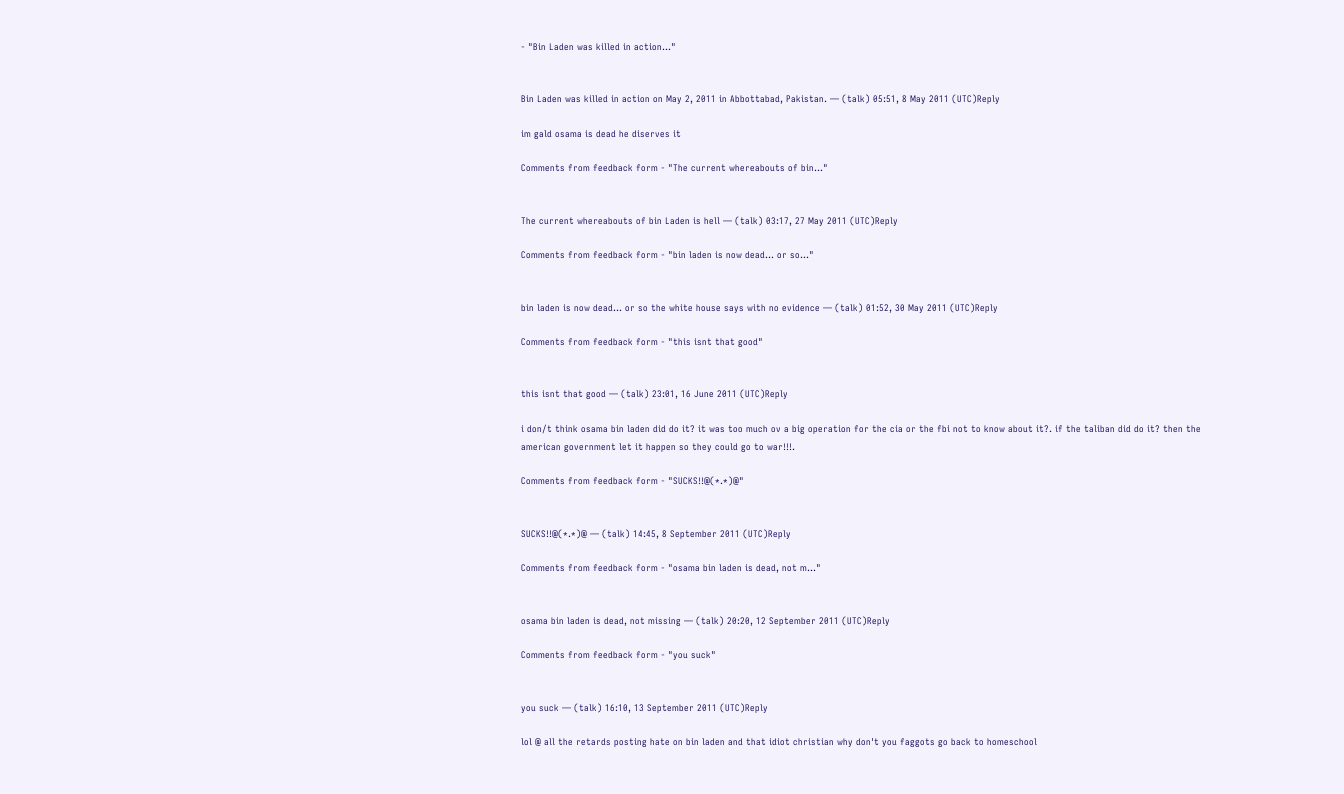- "Bin Laden was killed in action..."


Bin Laden was killed in action on May 2, 2011 in Abbottabad, Pakistan. — (talk) 05:51, 8 May 2011 (UTC)Reply

im gald osama is dead he diserves it

Comments from feedback form - "The current whereabouts of bin..."


The current whereabouts of bin Laden is hell — (talk) 03:17, 27 May 2011 (UTC)Reply

Comments from feedback form - "bin laden is now dead... or so..."


bin laden is now dead... or so the white house says with no evidence — (talk) 01:52, 30 May 2011 (UTC)Reply

Comments from feedback form - "this isnt that good"


this isnt that good — (talk) 23:01, 16 June 2011 (UTC)Reply

i don/t think osama bin laden did do it? it was too much ov a big operation for the cia or the fbi not to know about it?. if the taliban did do it? then the american government let it happen so they could go to war!!!.

Comments from feedback form - "SUCKS!!@(*.*)@"


SUCKS!!@(*.*)@ — (talk) 14:45, 8 September 2011 (UTC)Reply

Comments from feedback form - "osama bin laden is dead, not m..."


osama bin laden is dead, not missing — (talk) 20:20, 12 September 2011 (UTC)Reply

Comments from feedback form - "you suck"


you suck — (talk) 16:10, 13 September 2011 (UTC)Reply

lol @ all the retards posting hate on bin laden and that idiot christian why don't you faggots go back to homeschool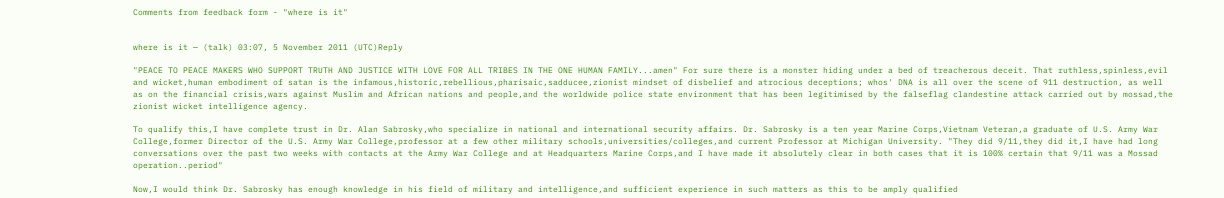Comments from feedback form - "where is it"


where is it — (talk) 03:07, 5 November 2011 (UTC)Reply

"PEACE TO PEACE MAKERS WHO SUPPORT TRUTH AND JUSTICE WITH LOVE FOR ALL TRIBES IN THE ONE HUMAN FAMILY...amen" For sure there is a monster hiding under a bed of treacherous deceit. That ruthless,spinless,evil and wicket,human embodiment of satan is the infamous,historic,rebellious,pharisaic,sadducee,zionist mindset of disbelief and atrocious deceptions; whos' DNA is all over the scene of 911 destruction, as well as on the financial crisis,wars against Muslim and African nations and people,and the worldwide police state environment that has been legitimised by the falseflag clandestine attack carried out by mossad,the zionist wicket intelligence agency.

To qualify this,I have complete trust in Dr. Alan Sabrosky,who specialize in national and international security affairs. Dr. Sabrosky is a ten year Marine Corps,Vietnam Veteran,a graduate of U.S. Army War College,former Director of the U.S. Army War College,professor at a few other military schools,universities/colleges,and current Professor at Michigan University. "They did 9/11,they did it,I have had long conversations over the past two weeks with contacts at the Army War College and at Headquarters Marine Corps,and I have made it absolutely clear in both cases that it is 100% certain that 9/11 was a Mossad operation..period"

Now,I would think Dr. Sabrosky has enough knowledge in his field of military and intelligence,and sufficient experience in such matters as this to be amply qualified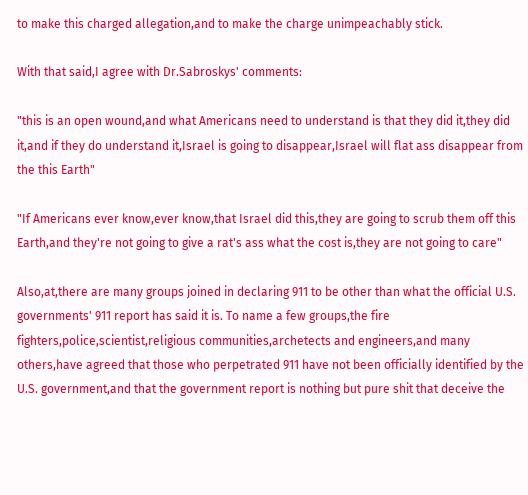to make this charged allegation,and to make the charge unimpeachably stick.

With that said,I agree with Dr.Sabroskys' comments:

"this is an open wound,and what Americans need to understand is that they did it,they did it,and if they do understand it,Israel is going to disappear,Israel will flat ass disappear from the this Earth"

"If Americans ever know,ever know,that Israel did this,they are going to scrub them off this Earth,and they're not going to give a rat's ass what the cost is,they are not going to care"

Also,at,there are many groups joined in declaring 911 to be other than what the official U.S. governments' 911 report has said it is. To name a few groups,the fire fighters,police,scientist,religious communities,archetects and engineers,and many others,have agreed that those who perpetrated 911 have not been officially identified by the U.S. government,and that the government report is nothing but pure shit that deceive the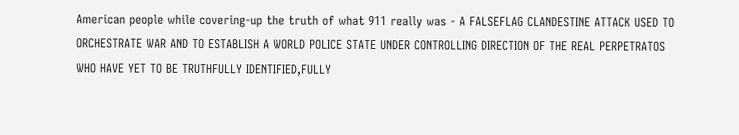American people while covering-up the truth of what 911 really was - A FALSEFLAG CLANDESTINE ATTACK USED TO ORCHESTRATE WAR AND TO ESTABLISH A WORLD POLICE STATE UNDER CONTROLLING DIRECTION OF THE REAL PERPETRATOS WHO HAVE YET TO BE TRUTHFULLY IDENTIFIED,FULLY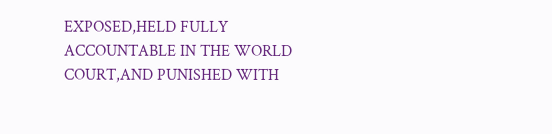EXPOSED,HELD FULLY ACCOUNTABLE IN THE WORLD COURT,AND PUNISHED WITH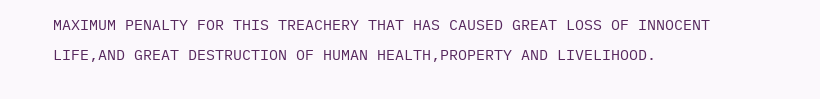MAXIMUM PENALTY FOR THIS TREACHERY THAT HAS CAUSED GREAT LOSS OF INNOCENT LIFE,AND GREAT DESTRUCTION OF HUMAN HEALTH,PROPERTY AND LIVELIHOOD.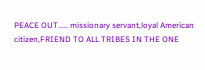PEACE OUT..... missionary servant,loyal American citizen,FRIEND TO ALL TRIBES IN THE ONE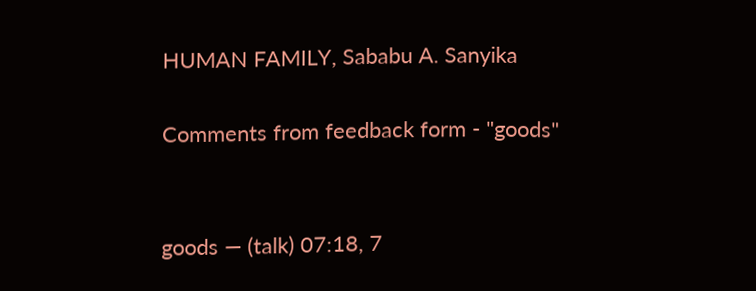HUMAN FAMILY, Sababu A. Sanyika

Comments from feedback form - "goods"


goods — (talk) 07:18, 7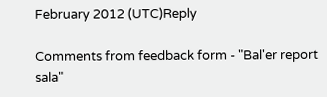February 2012 (UTC)Reply

Comments from feedback form - "Bal'er report sala"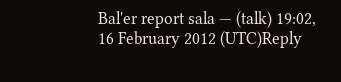Bal'er report sala — (talk) 19:02, 16 February 2012 (UTC)Reply